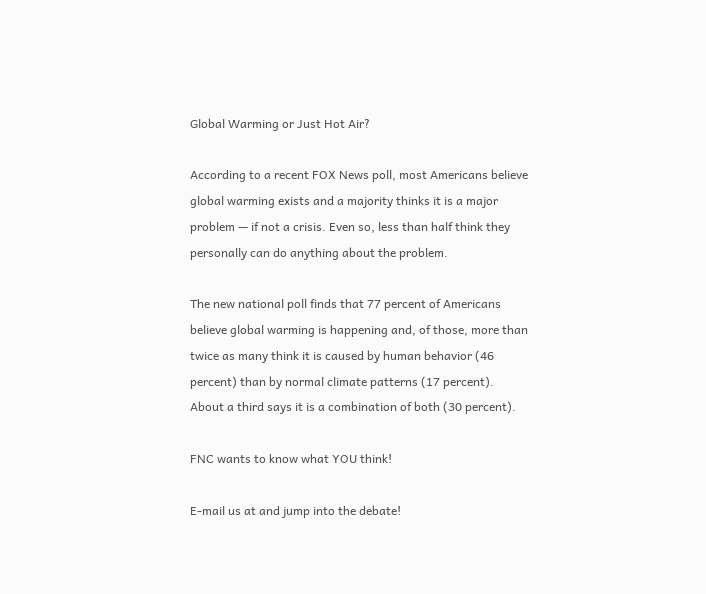Global Warming or Just Hot Air?

According to a recent FOX News poll, most Americans believe global warming exists and a majority thinks it is a major problem — if not a crisis. Even so, less than half think they personally can do anything about the problem.

The new national poll finds that 77 percent of Americans believe global warming is happening and, of those, more than twice as many think it is caused by human behavior (46 percent) than by normal climate patterns (17 percent). About a third says it is a combination of both (30 percent).

FNC wants to know what YOU think!

E-mail us at and jump into the debate!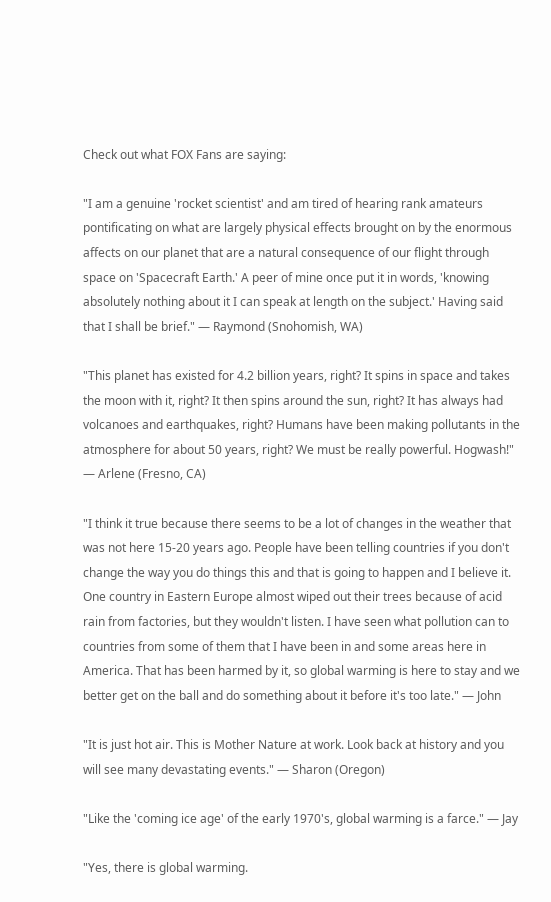Check out what FOX Fans are saying:

"I am a genuine 'rocket scientist' and am tired of hearing rank amateurs pontificating on what are largely physical effects brought on by the enormous affects on our planet that are a natural consequence of our flight through space on 'Spacecraft Earth.' A peer of mine once put it in words, 'knowing absolutely nothing about it I can speak at length on the subject.' Having said that I shall be brief." — Raymond (Snohomish, WA)

"This planet has existed for 4.2 billion years, right? It spins in space and takes the moon with it, right? It then spins around the sun, right? It has always had volcanoes and earthquakes, right? Humans have been making pollutants in the atmosphere for about 50 years, right? We must be really powerful. Hogwash!" — Arlene (Fresno, CA)

"I think it true because there seems to be a lot of changes in the weather that was not here 15-20 years ago. People have been telling countries if you don't change the way you do things this and that is going to happen and I believe it. One country in Eastern Europe almost wiped out their trees because of acid rain from factories, but they wouldn't listen. I have seen what pollution can to countries from some of them that I have been in and some areas here in America. That has been harmed by it, so global warming is here to stay and we better get on the ball and do something about it before it's too late." — John

"It is just hot air. This is Mother Nature at work. Look back at history and you will see many devastating events." — Sharon (Oregon)

"Like the 'coming ice age' of the early 1970's, global warming is a farce." — Jay

"Yes, there is global warming.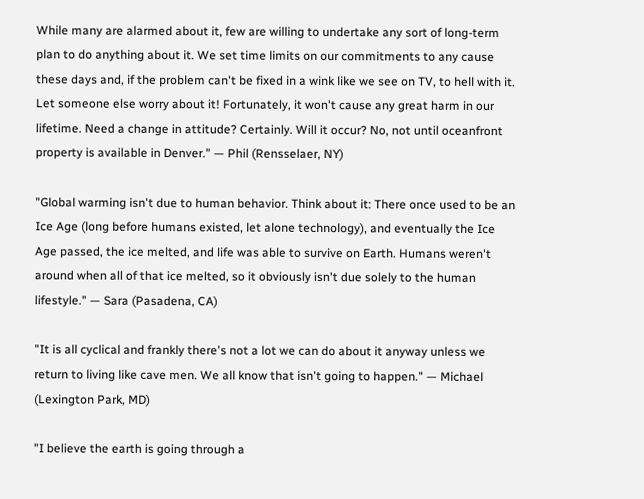While many are alarmed about it, few are willing to undertake any sort of long-term plan to do anything about it. We set time limits on our commitments to any cause these days and, if the problem can't be fixed in a wink like we see on TV, to hell with it. Let someone else worry about it! Fortunately, it won't cause any great harm in our lifetime. Need a change in attitude? Certainly. Will it occur? No, not until oceanfront property is available in Denver." — Phil (Rensselaer, NY)

"Global warming isn't due to human behavior. Think about it: There once used to be an Ice Age (long before humans existed, let alone technology), and eventually the Ice Age passed, the ice melted, and life was able to survive on Earth. Humans weren't around when all of that ice melted, so it obviously isn't due solely to the human lifestyle." — Sara (Pasadena, CA)

"It is all cyclical and frankly there's not a lot we can do about it anyway unless we return to living like cave men. We all know that isn't going to happen." — Michael (Lexington Park, MD)

"I believe the earth is going through a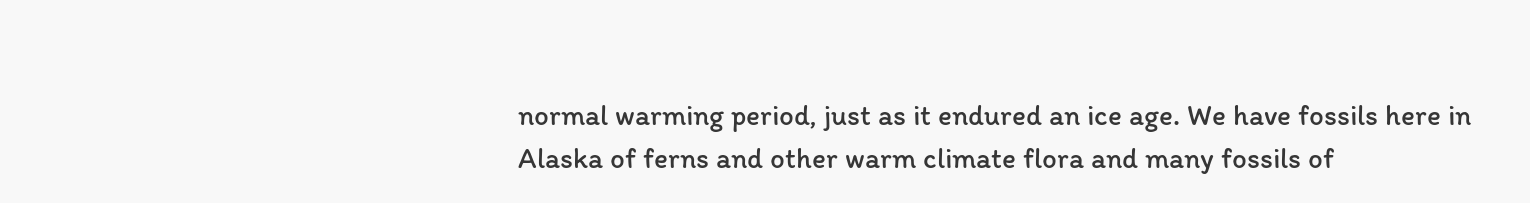normal warming period, just as it endured an ice age. We have fossils here in Alaska of ferns and other warm climate flora and many fossils of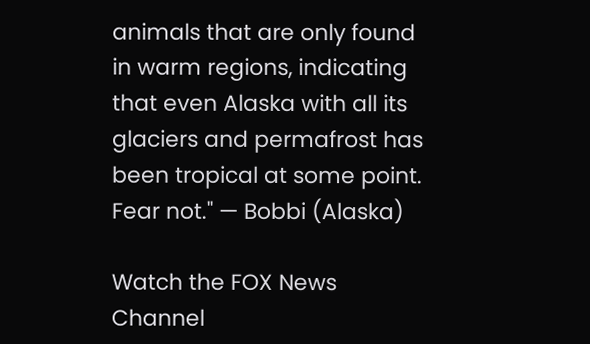animals that are only found in warm regions, indicating that even Alaska with all its glaciers and permafrost has been tropical at some point. Fear not." — Bobbi (Alaska)

Watch the FOX News Channel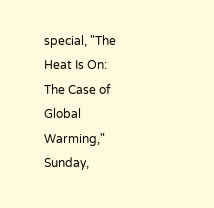special, "The Heat Is On: The Case of Global Warming," Sunday,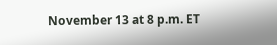November 13 at 8 p.m. ET